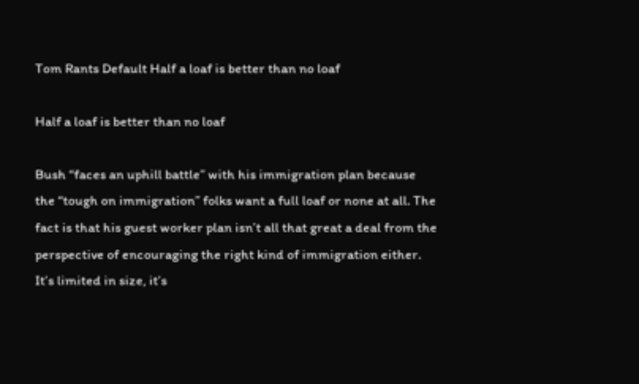Tom Rants Default Half a loaf is better than no loaf

Half a loaf is better than no loaf

Bush “faces an uphill battle” with his immigration plan because the “tough on immigration” folks want a full loaf or none at all. The fact is that his guest worker plan isn’t all that great a deal from the perspective of encouraging the right kind of immigration either. It’s limited in size, it’s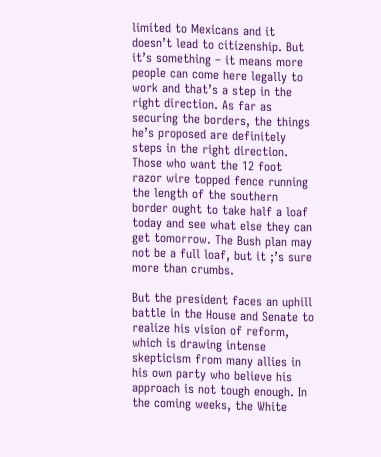limited to Mexicans and it doesn’t lead to citizenship. But it’s something – it means more people can come here legally to work and that’s a step in the right direction. As far as securing the borders, the things he’s proposed are definitely steps in the right direction. Those who want the 12 foot razor wire topped fence running the length of the southern border ought to take half a loaf today and see what else they can get tomorrow. The Bush plan may not be a full loaf, but it ;’s sure more than crumbs.

But the president faces an uphill battle in the House and Senate to realize his vision of reform, which is drawing intense skepticism from many allies in his own party who believe his approach is not tough enough. In the coming weeks, the White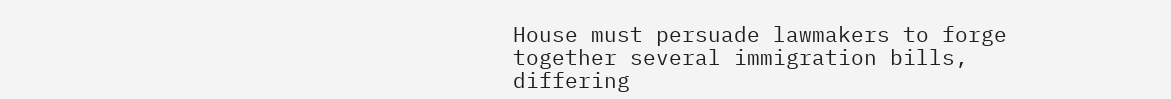House must persuade lawmakers to forge together several immigration bills, differing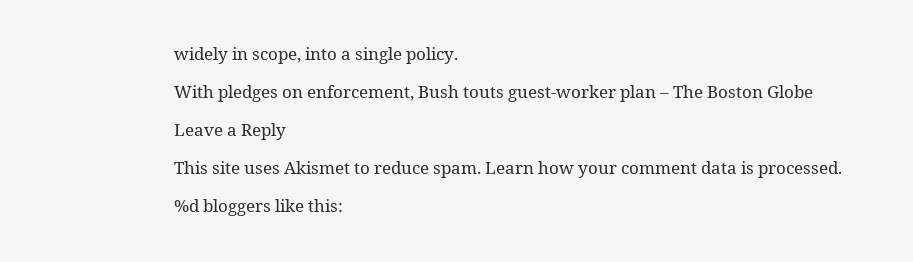widely in scope, into a single policy.

With pledges on enforcement, Bush touts guest-worker plan – The Boston Globe

Leave a Reply

This site uses Akismet to reduce spam. Learn how your comment data is processed.

%d bloggers like this: